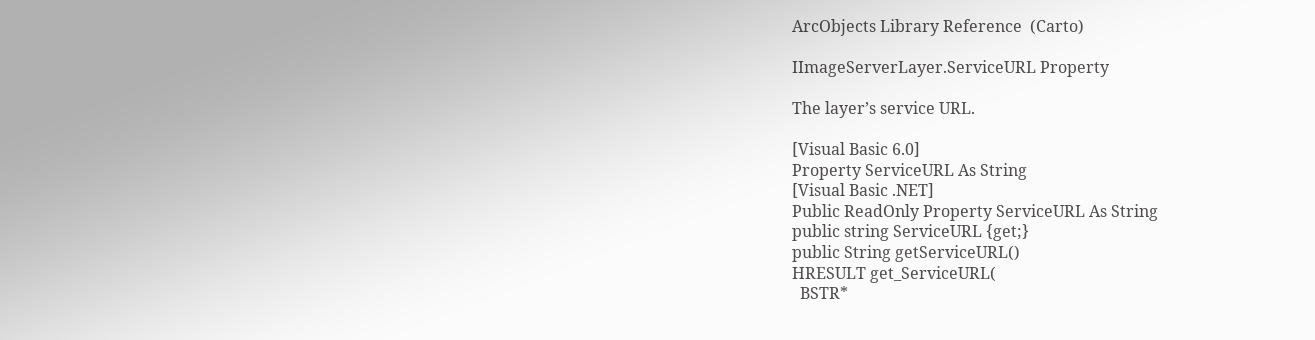ArcObjects Library Reference  (Carto)

IImageServerLayer.ServiceURL Property

The layer’s service URL.

[Visual Basic 6.0]
Property ServiceURL As String
[Visual Basic .NET]
Public ReadOnly Property ServiceURL As String
public string ServiceURL {get;}
public String getServiceURL()
HRESULT get_ServiceURL(
  BSTR*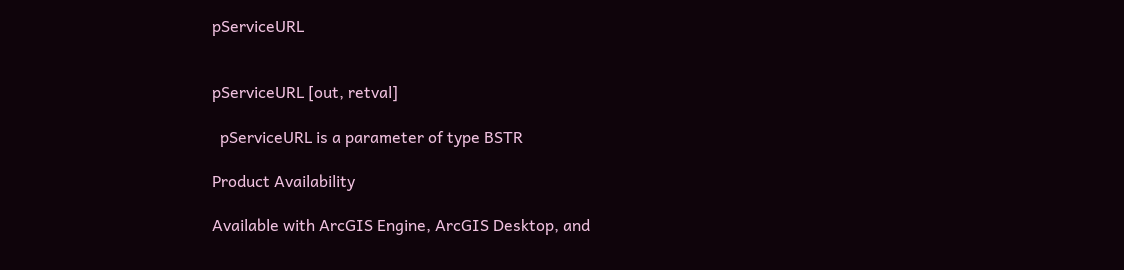pServiceURL


pServiceURL [out, retval]

  pServiceURL is a parameter of type BSTR

Product Availability

Available with ArcGIS Engine, ArcGIS Desktop, and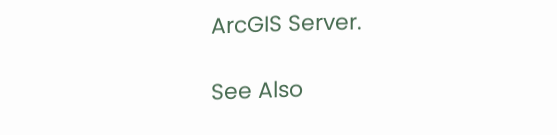ArcGIS Server.

See Also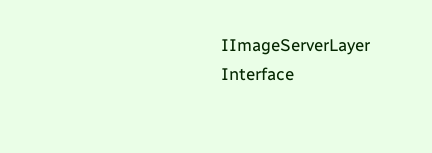IImageServerLayer Interface